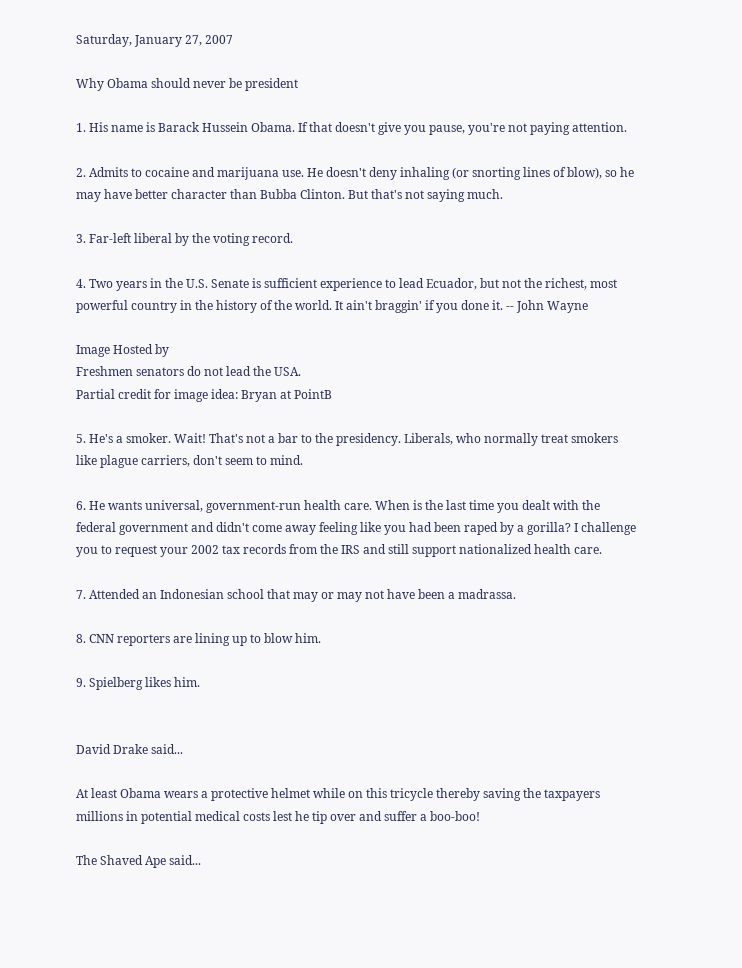Saturday, January 27, 2007

Why Obama should never be president

1. His name is Barack Hussein Obama. If that doesn't give you pause, you're not paying attention.

2. Admits to cocaine and marijuana use. He doesn't deny inhaling (or snorting lines of blow), so he may have better character than Bubba Clinton. But that's not saying much.

3. Far-left liberal by the voting record.

4. Two years in the U.S. Senate is sufficient experience to lead Ecuador, but not the richest, most powerful country in the history of the world. It ain't braggin' if you done it. -- John Wayne

Image Hosted by
Freshmen senators do not lead the USA.
Partial credit for image idea: Bryan at PointB

5. He's a smoker. Wait! That's not a bar to the presidency. Liberals, who normally treat smokers like plague carriers, don't seem to mind.

6. He wants universal, government-run health care. When is the last time you dealt with the federal government and didn't come away feeling like you had been raped by a gorilla? I challenge you to request your 2002 tax records from the IRS and still support nationalized health care.

7. Attended an Indonesian school that may or may not have been a madrassa.

8. CNN reporters are lining up to blow him.

9. Spielberg likes him.


David Drake said...

At least Obama wears a protective helmet while on this tricycle thereby saving the taxpayers millions in potential medical costs lest he tip over and suffer a boo-boo!

The Shaved Ape said...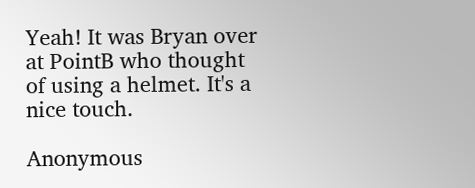Yeah! It was Bryan over at PointB who thought of using a helmet. It's a nice touch.

Anonymous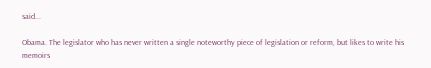said...

Obama. The legislator who has never written a single noteworthy piece of legislation or reform, but likes to write his memoirs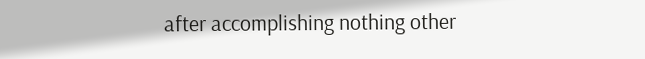after accomplishing nothing other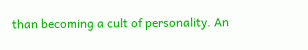than becoming a cult of personality. An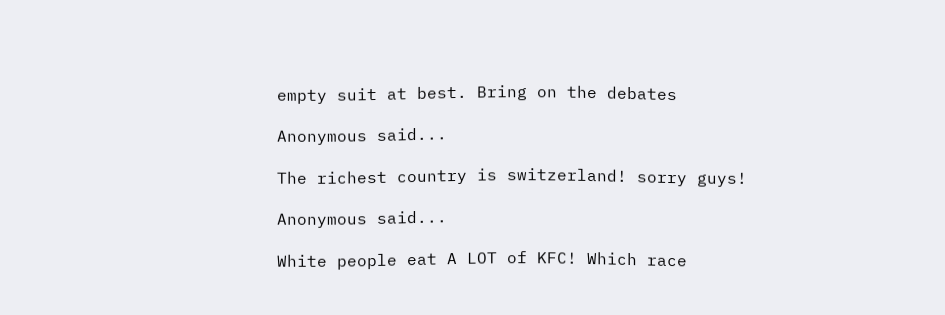empty suit at best. Bring on the debates

Anonymous said...

The richest country is switzerland! sorry guys!

Anonymous said...

White people eat A LOT of KFC! Which race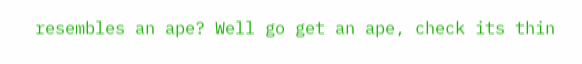resembles an ape? Well go get an ape, check its thin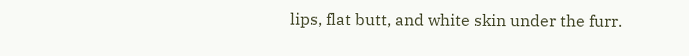lips, flat butt, and white skin under the furr.